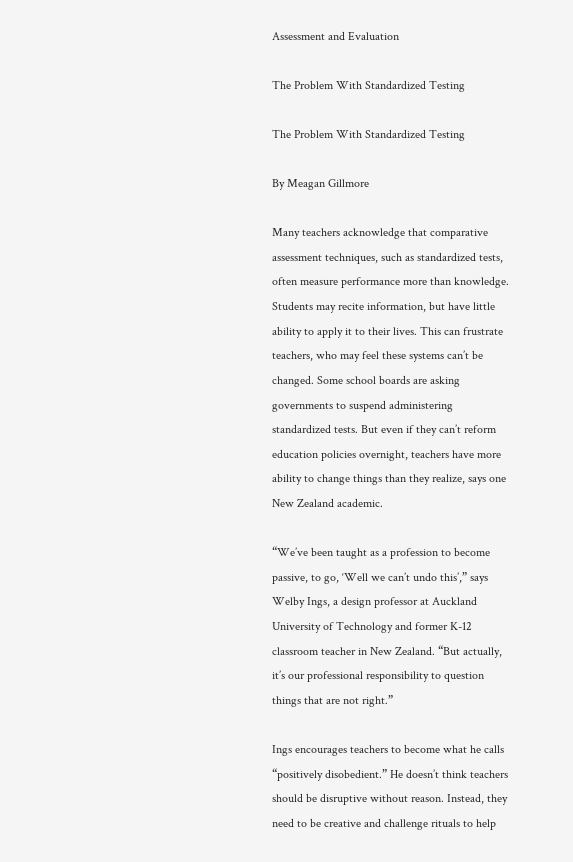Assessment and Evaluation

The Problem With Standardized Testing

The Problem With Standardized Testing

By Meagan Gillmore

Many teachers acknowledge that comparative assessment techniques, such as standardized tests, often measure performance more than knowledge. Students may recite information, but have little ability to apply it to their lives. This can frustrate teachers, who may feel these systems can’t be changed. Some school boards are asking governments to suspend administering standardized tests. But even if they can’t reform education policies overnight, teachers have more ability to change things than they realize, says one New Zealand academic.

“We’ve been taught as a profession to become passive, to go, ‘Well we can’t undo this’,” says Welby Ings, a design professor at Auckland University of Technology and former K-12 classroom teacher in New Zealand. “But actually, it’s our professional responsibility to question things that are not right.”

Ings encourages teachers to become what he calls “positively disobedient.” He doesn’t think teachers should be disruptive without reason. Instead, they need to be creative and challenge rituals to help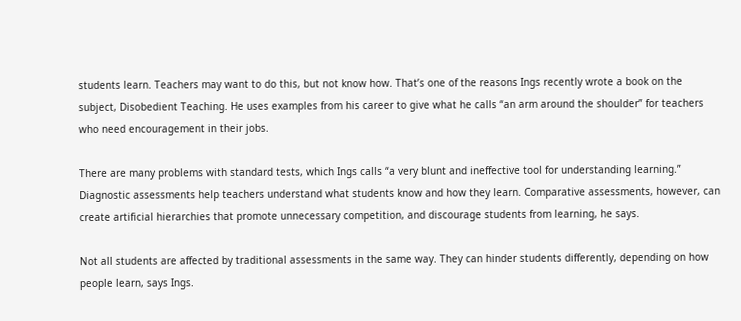students learn. Teachers may want to do this, but not know how. That’s one of the reasons Ings recently wrote a book on the subject, Disobedient Teaching. He uses examples from his career to give what he calls “an arm around the shoulder” for teachers who need encouragement in their jobs.

There are many problems with standard tests, which Ings calls “a very blunt and ineffective tool for understanding learning.” Diagnostic assessments help teachers understand what students know and how they learn. Comparative assessments, however, can create artificial hierarchies that promote unnecessary competition, and discourage students from learning, he says.

Not all students are affected by traditional assessments in the same way. They can hinder students differently, depending on how people learn, says Ings.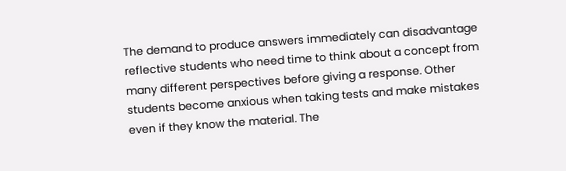The demand to produce answers immediately can disadvantage reflective students who need time to think about a concept from many different perspectives before giving a response. Other students become anxious when taking tests and make mistakes even if they know the material. The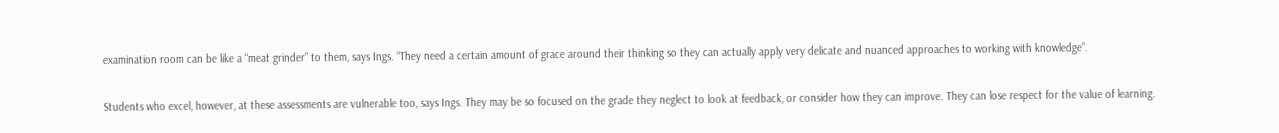examination room can be like a “meat grinder” to them, says Ings. “They need a certain amount of grace around their thinking so they can actually apply very delicate and nuanced approaches to working with knowledge”.

Students who excel, however, at these assessments are vulnerable too, says Ings. They may be so focused on the grade they neglect to look at feedback, or consider how they can improve. They can lose respect for the value of learning.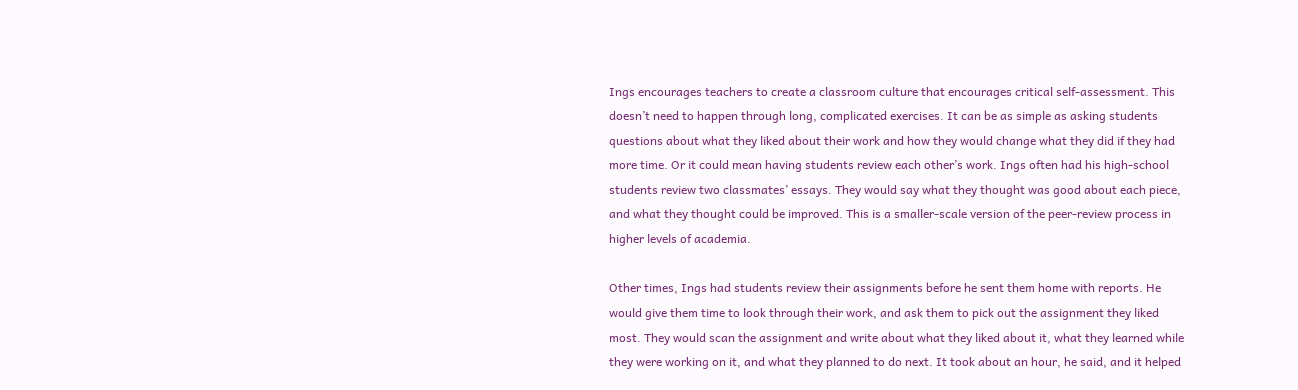Ings encourages teachers to create a classroom culture that encourages critical self-assessment. This doesn’t need to happen through long, complicated exercises. It can be as simple as asking students questions about what they liked about their work and how they would change what they did if they had more time. Or it could mean having students review each other’s work. Ings often had his high-school students review two classmates’ essays. They would say what they thought was good about each piece, and what they thought could be improved. This is a smaller-scale version of the peer-review process in higher levels of academia.

Other times, Ings had students review their assignments before he sent them home with reports. He would give them time to look through their work, and ask them to pick out the assignment they liked most. They would scan the assignment and write about what they liked about it, what they learned while they were working on it, and what they planned to do next. It took about an hour, he said, and it helped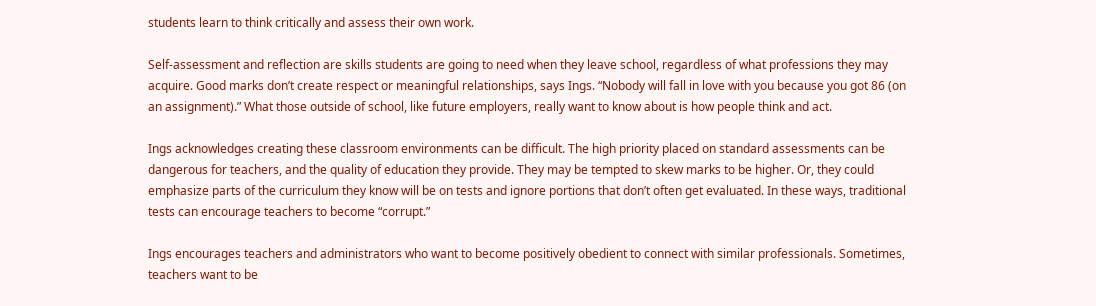students learn to think critically and assess their own work.

Self-assessment and reflection are skills students are going to need when they leave school, regardless of what professions they may acquire. Good marks don’t create respect or meaningful relationships, says Ings. “Nobody will fall in love with you because you got 86 (on an assignment).” What those outside of school, like future employers, really want to know about is how people think and act.

Ings acknowledges creating these classroom environments can be difficult. The high priority placed on standard assessments can be dangerous for teachers, and the quality of education they provide. They may be tempted to skew marks to be higher. Or, they could emphasize parts of the curriculum they know will be on tests and ignore portions that don’t often get evaluated. In these ways, traditional tests can encourage teachers to become “corrupt.”

Ings encourages teachers and administrators who want to become positively obedient to connect with similar professionals. Sometimes, teachers want to be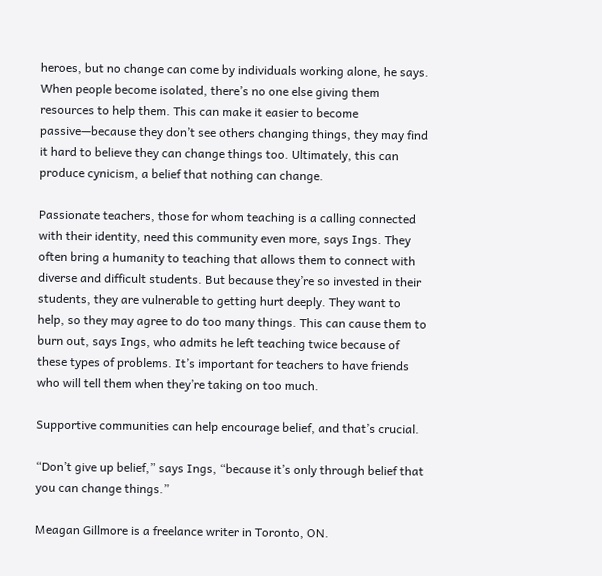heroes, but no change can come by individuals working alone, he says. When people become isolated, there’s no one else giving them resources to help them. This can make it easier to become passive—because they don’t see others changing things, they may find it hard to believe they can change things too. Ultimately, this can produce cynicism, a belief that nothing can change.

Passionate teachers, those for whom teaching is a calling connected with their identity, need this community even more, says Ings. They often bring a humanity to teaching that allows them to connect with diverse and difficult students. But because they’re so invested in their students, they are vulnerable to getting hurt deeply. They want to help, so they may agree to do too many things. This can cause them to burn out, says Ings, who admits he left teaching twice because of these types of problems. It’s important for teachers to have friends who will tell them when they’re taking on too much.

Supportive communities can help encourage belief, and that’s crucial.

“Don’t give up belief,” says Ings, “because it’s only through belief that you can change things.”

Meagan Gillmore is a freelance writer in Toronto, ON.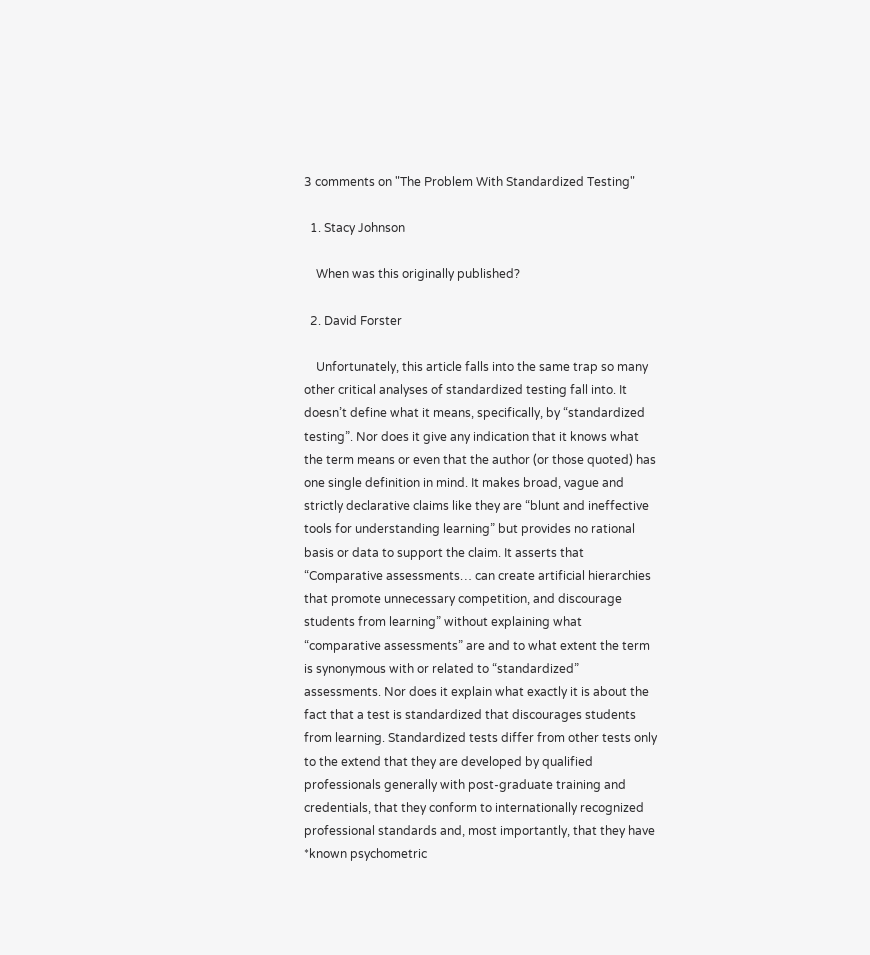3 comments on "The Problem With Standardized Testing"

  1. Stacy Johnson

    When was this originally published?

  2. David Forster

    Unfortunately, this article falls into the same trap so many other critical analyses of standardized testing fall into. It doesn’t define what it means, specifically, by “standardized testing”. Nor does it give any indication that it knows what the term means or even that the author (or those quoted) has one single definition in mind. It makes broad, vague and strictly declarative claims like they are “blunt and ineffective tools for understanding learning” but provides no rational basis or data to support the claim. It asserts that “Comparative assessments… can create artificial hierarchies that promote unnecessary competition, and discourage students from learning” without explaining what “comparative assessments” are and to what extent the term is synonymous with or related to “standardized” assessments. Nor does it explain what exactly it is about the fact that a test is standardized that discourages students from learning. Standardized tests differ from other tests only to the extend that they are developed by qualified professionals generally with post-graduate training and credentials, that they conform to internationally recognized professional standards and, most importantly, that they have *known psychometric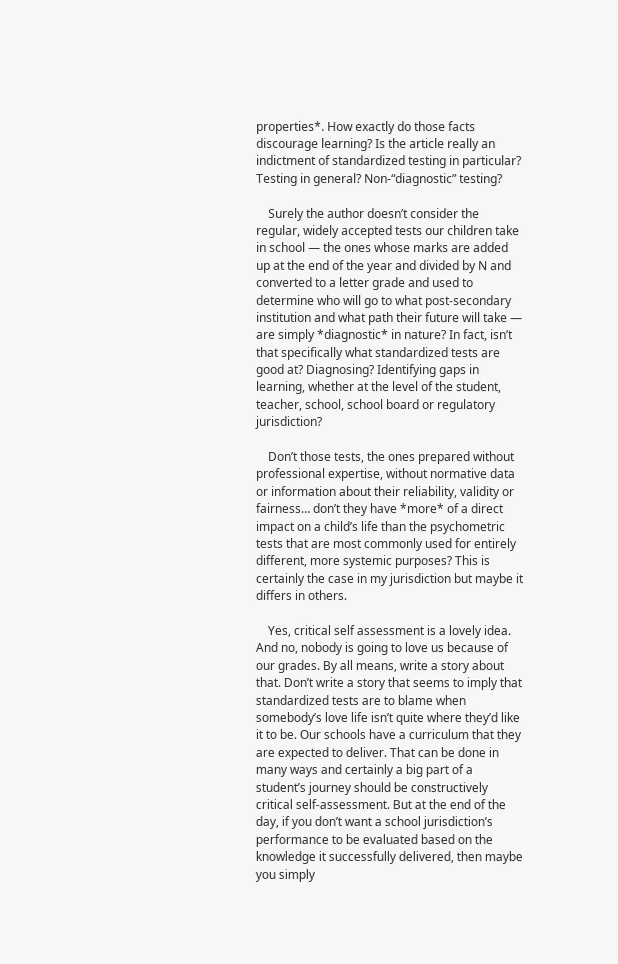properties*. How exactly do those facts discourage learning? Is the article really an indictment of standardized testing in particular? Testing in general? Non-“diagnostic” testing?

    Surely the author doesn’t consider the regular, widely accepted tests our children take in school — the ones whose marks are added up at the end of the year and divided by N and converted to a letter grade and used to determine who will go to what post-secondary institution and what path their future will take — are simply *diagnostic* in nature? In fact, isn’t that specifically what standardized tests are good at? Diagnosing? Identifying gaps in learning, whether at the level of the student, teacher, school, school board or regulatory jurisdiction?

    Don’t those tests, the ones prepared without professional expertise, without normative data or information about their reliability, validity or fairness… don’t they have *more* of a direct impact on a child’s life than the psychometric tests that are most commonly used for entirely different, more systemic purposes? This is certainly the case in my jurisdiction but maybe it differs in others.

    Yes, critical self assessment is a lovely idea. And no, nobody is going to love us because of our grades. By all means, write a story about that. Don’t write a story that seems to imply that standardized tests are to blame when somebody’s love life isn’t quite where they’d like it to be. Our schools have a curriculum that they are expected to deliver. That can be done in many ways and certainly a big part of a student’s journey should be constructively critical self-assessment. But at the end of the day, if you don’t want a school jurisdiction’s performance to be evaluated based on the knowledge it successfully delivered, then maybe you simply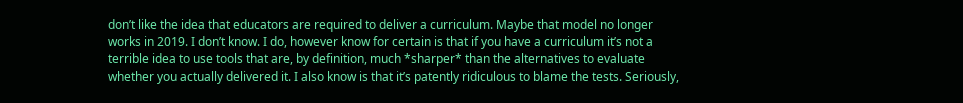don’t like the idea that educators are required to deliver a curriculum. Maybe that model no longer works in 2019. I don’t know. I do, however know for certain is that if you have a curriculum it’s not a terrible idea to use tools that are, by definition, much *sharper* than the alternatives to evaluate whether you actually delivered it. I also know is that it’s patently ridiculous to blame the tests. Seriously,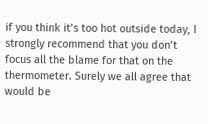if you think it’s too hot outside today, I strongly recommend that you don’t focus all the blame for that on the thermometer. Surely we all agree that would be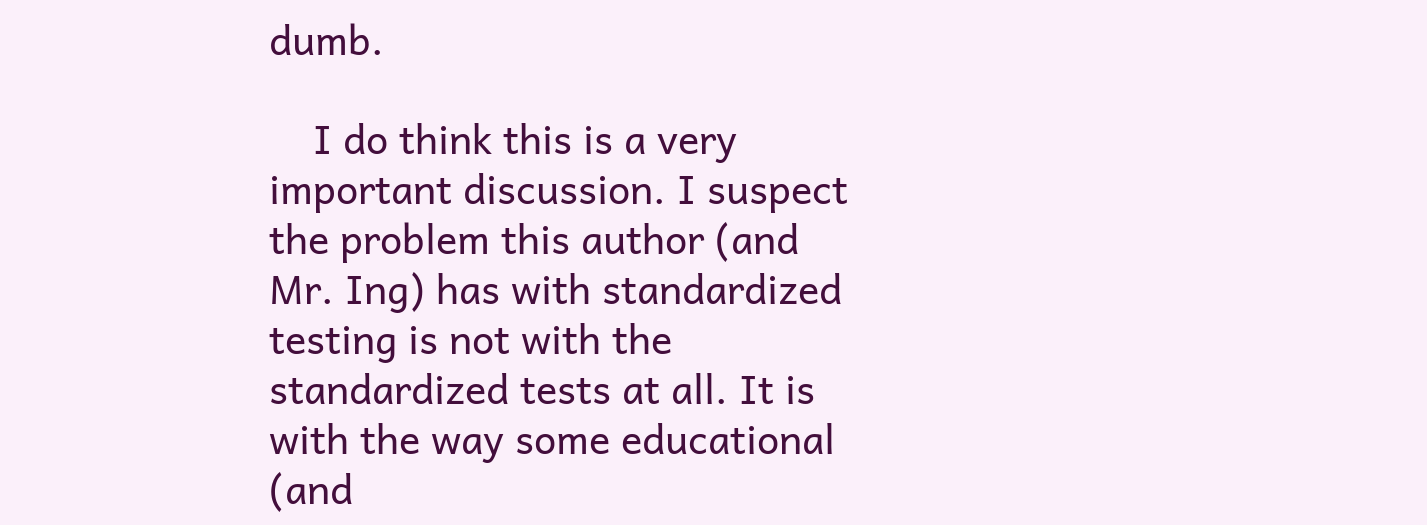dumb.

    I do think this is a very important discussion. I suspect the problem this author (and Mr. Ing) has with standardized testing is not with the standardized tests at all. It is with the way some educational (and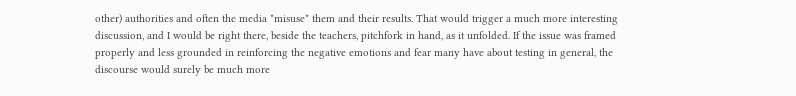other) authorities and often the media *misuse* them and their results. That would trigger a much more interesting discussion, and I would be right there, beside the teachers, pitchfork in hand, as it unfolded. If the issue was framed properly and less grounded in reinforcing the negative emotions and fear many have about testing in general, the discourse would surely be much more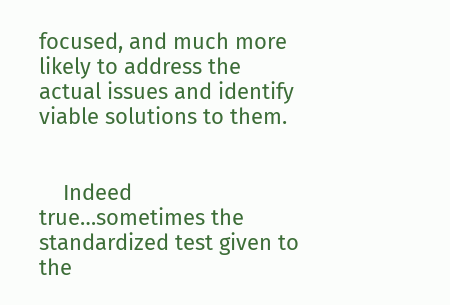focused, and much more likely to address the actual issues and identify viable solutions to them.


    Indeed true…sometimes the standardized test given to the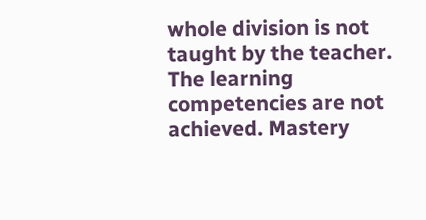whole division is not taught by the teacher. The learning competencies are not achieved. Mastery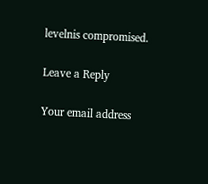levelnis compromised.

Leave a Reply

Your email address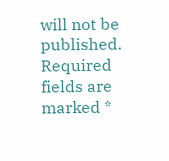will not be published. Required fields are marked *